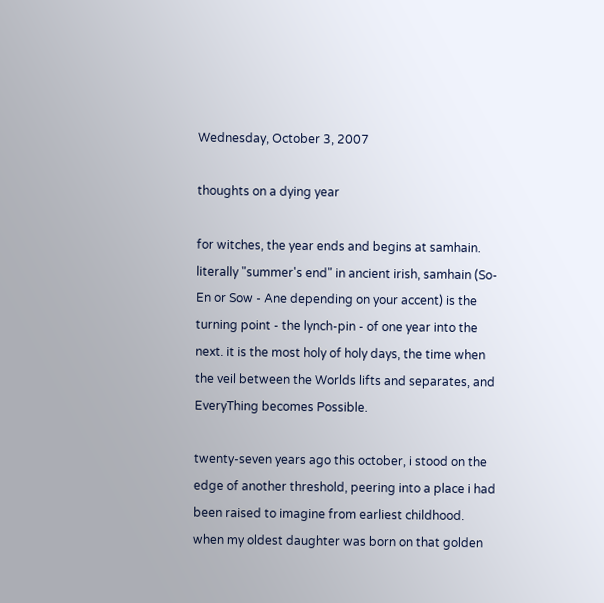Wednesday, October 3, 2007

thoughts on a dying year

for witches, the year ends and begins at samhain. literally "summer's end" in ancient irish, samhain (So-En or Sow - Ane depending on your accent) is the turning point - the lynch-pin - of one year into the next. it is the most holy of holy days, the time when the veil between the Worlds lifts and separates, and EveryThing becomes Possible.

twenty-seven years ago this october, i stood on the edge of another threshold, peering into a place i had been raised to imagine from earliest childhood. when my oldest daughter was born on that golden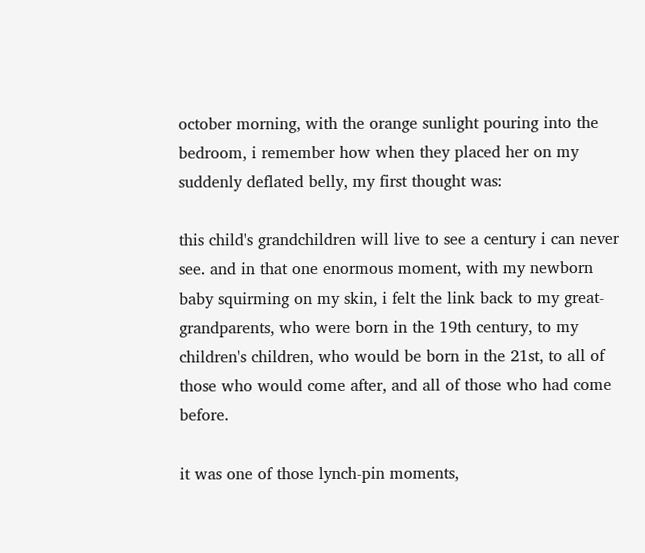october morning, with the orange sunlight pouring into the bedroom, i remember how when they placed her on my suddenly deflated belly, my first thought was:

this child's grandchildren will live to see a century i can never see. and in that one enormous moment, with my newborn baby squirming on my skin, i felt the link back to my great-grandparents, who were born in the 19th century, to my children's children, who would be born in the 21st, to all of those who would come after, and all of those who had come before.

it was one of those lynch-pin moments,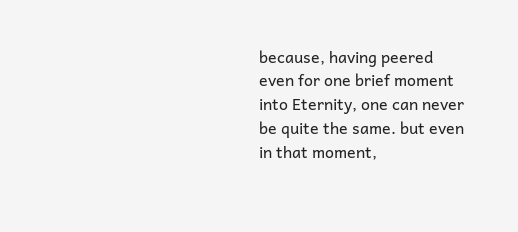because, having peered even for one brief moment into Eternity, one can never be quite the same. but even in that moment,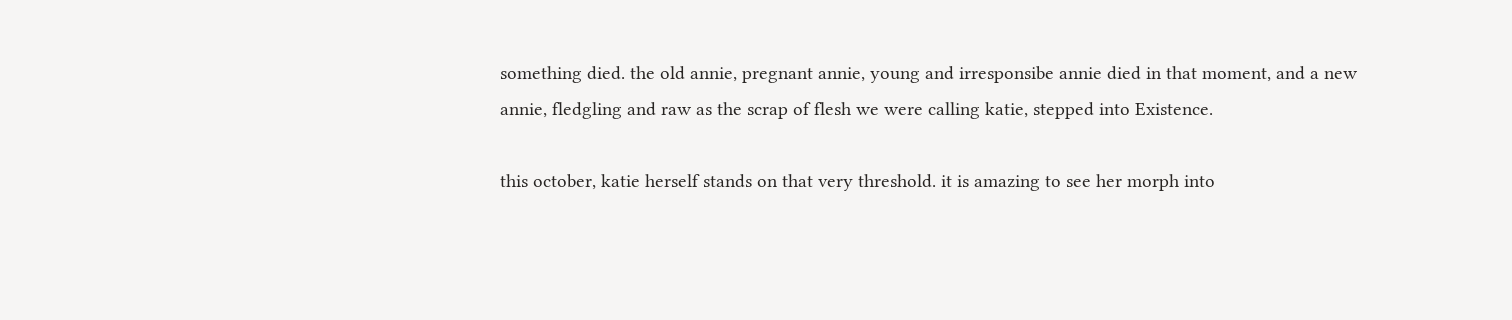something died. the old annie, pregnant annie, young and irresponsibe annie died in that moment, and a new annie, fledgling and raw as the scrap of flesh we were calling katie, stepped into Existence.

this october, katie herself stands on that very threshold. it is amazing to see her morph into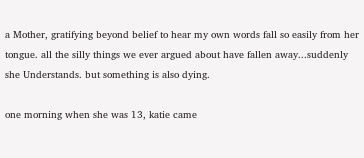a Mother, gratifying beyond belief to hear my own words fall so easily from her tongue. all the silly things we ever argued about have fallen away...suddenly she Understands. but something is also dying.

one morning when she was 13, katie came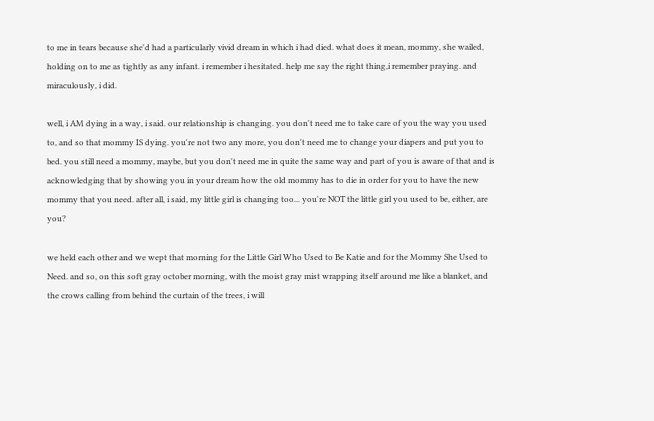to me in tears because she'd had a particularly vivid dream in which i had died. what does it mean, mommy, she wailed, holding on to me as tightly as any infant. i remember i hesitated. help me say the right thing,i remember praying. and miraculously, i did.

well, i AM dying in a way, i said. our relationship is changing. you don't need me to take care of you the way you used to, and so that mommy IS dying. you're not two any more, you don't need me to change your diapers and put you to bed. you still need a mommy, maybe, but you don't need me in quite the same way and part of you is aware of that and is acknowledging that by showing you in your dream how the old mommy has to die in order for you to have the new mommy that you need. after all, i said, my little girl is changing too... you're NOT the little girl you used to be, either, are you?

we held each other and we wept that morning for the Little Girl Who Used to Be Katie and for the Mommy She Used to Need. and so, on this soft gray october morning, with the moist gray mist wrapping itself around me like a blanket, and the crows calling from behind the curtain of the trees, i will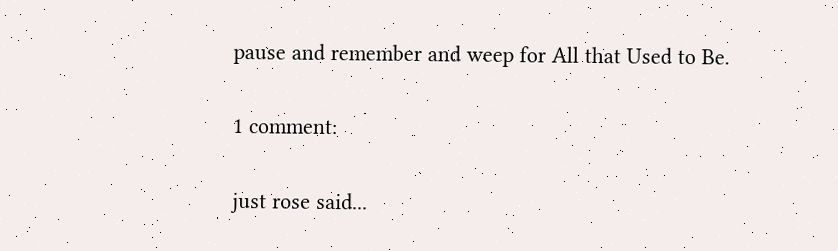pause and remember and weep for All that Used to Be.

1 comment:

just rose said...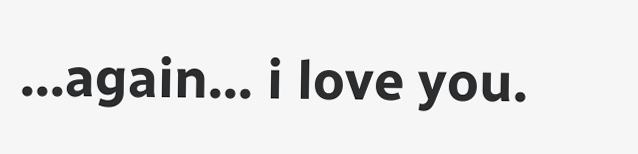...again... i love you.